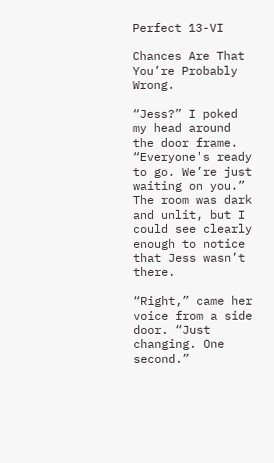Perfect 13-VI

Chances Are That You’re Probably Wrong.

“Jess?” I poked my head around the door frame. “Everyone's ready to go. We’re just waiting on you.” The room was dark and unlit, but I could see clearly enough to notice that Jess wasn’t there.

“Right,” came her voice from a side door. “Just changing. One second.”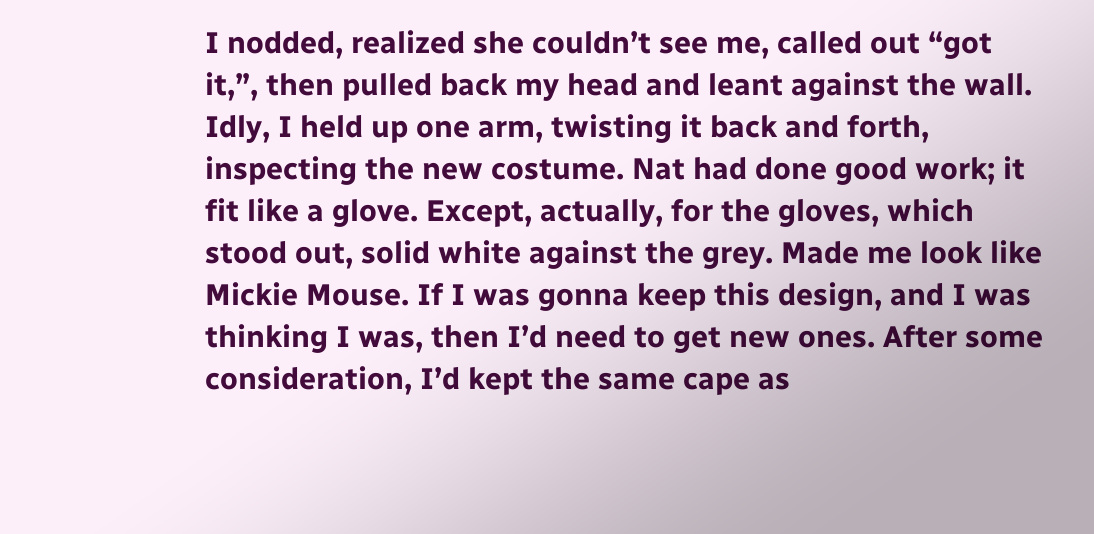I nodded, realized she couldn’t see me, called out “got it,”, then pulled back my head and leant against the wall. Idly, I held up one arm, twisting it back and forth, inspecting the new costume. Nat had done good work; it fit like a glove. Except, actually, for the gloves, which stood out, solid white against the grey. Made me look like Mickie Mouse. If I was gonna keep this design, and I was thinking I was, then I’d need to get new ones. After some consideration, I’d kept the same cape as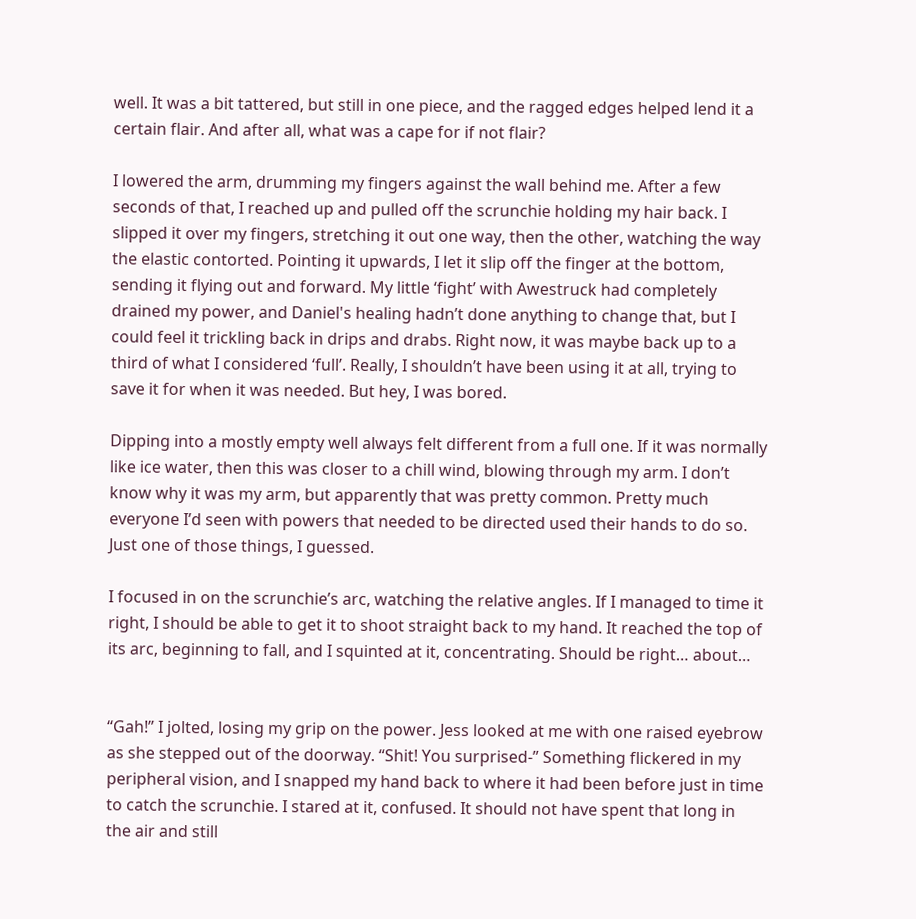well. It was a bit tattered, but still in one piece, and the ragged edges helped lend it a certain flair. And after all, what was a cape for if not flair?

I lowered the arm, drumming my fingers against the wall behind me. After a few seconds of that, I reached up and pulled off the scrunchie holding my hair back. I slipped it over my fingers, stretching it out one way, then the other, watching the way the elastic contorted. Pointing it upwards, I let it slip off the finger at the bottom, sending it flying out and forward. My little ‘fight’ with Awestruck had completely drained my power, and Daniel's healing hadn’t done anything to change that, but I could feel it trickling back in drips and drabs. Right now, it was maybe back up to a third of what I considered ‘full’. Really, I shouldn’t have been using it at all, trying to save it for when it was needed. But hey, I was bored.

Dipping into a mostly empty well always felt different from a full one. If it was normally like ice water, then this was closer to a chill wind, blowing through my arm. I don’t know why it was my arm, but apparently that was pretty common. Pretty much everyone I’d seen with powers that needed to be directed used their hands to do so. Just one of those things, I guessed.

I focused in on the scrunchie’s arc, watching the relative angles. If I managed to time it right, I should be able to get it to shoot straight back to my hand. It reached the top of its arc, beginning to fall, and I squinted at it, concentrating. Should be right… about…


“Gah!” I jolted, losing my grip on the power. Jess looked at me with one raised eyebrow as she stepped out of the doorway. “Shit! You surprised-” Something flickered in my peripheral vision, and I snapped my hand back to where it had been before just in time to catch the scrunchie. I stared at it, confused. It should not have spent that long in the air and still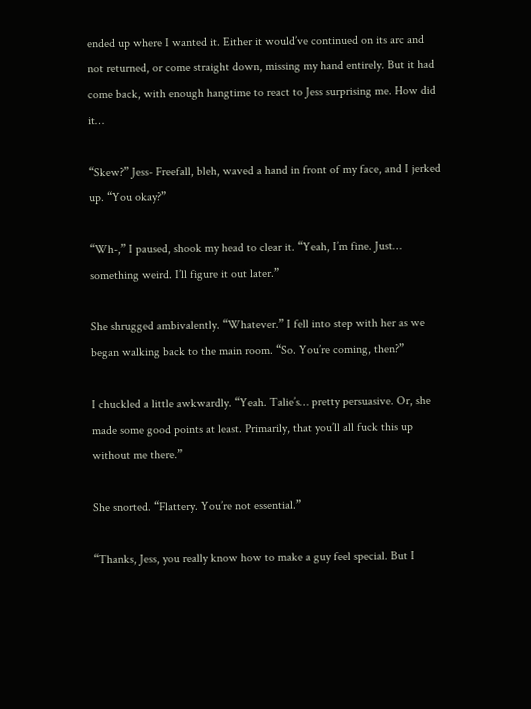ended up where I wanted it. Either it would’ve continued on its arc and not returned, or come straight down, missing my hand entirely. But it had come back, with enough hangtime to react to Jess surprising me. How did it…

“Skew?” Jess- Freefall, bleh, waved a hand in front of my face, and I jerked up. “You okay?”

“Wh-,” I paused, shook my head to clear it. “Yeah, I’m fine. Just… something weird. I’ll figure it out later.”

She shrugged ambivalently. “Whatever.” I fell into step with her as we began walking back to the main room. “So. You’re coming, then?”

I chuckled a little awkwardly. “Yeah. Talie’s… pretty persuasive. Or, she made some good points at least. Primarily, that you’ll all fuck this up without me there.”

She snorted. “Flattery. You’re not essential.”

“Thanks, Jess, you really know how to make a guy feel special. But I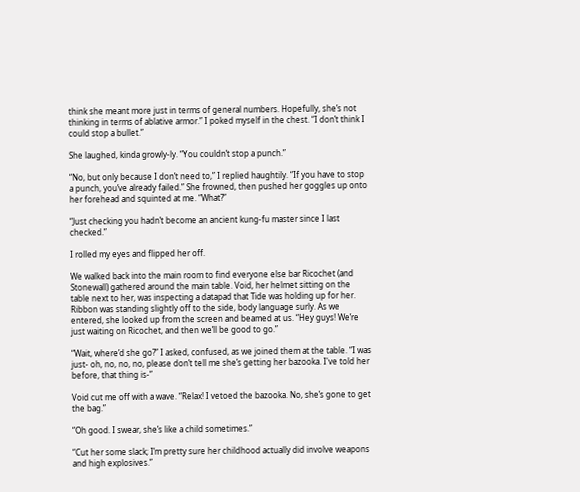think she meant more just in terms of general numbers. Hopefully, she’s not thinking in terms of ablative armor.” I poked myself in the chest. “I don’t think I could stop a bullet.”

She laughed, kinda growly-ly. “You couldn’t stop a punch.”

“No, but only because I don’t need to,” I replied haughtily. “If you have to stop a punch, you’ve already failed.” She frowned, then pushed her goggles up onto her forehead and squinted at me. “What?”

“Just checking you hadn’t become an ancient kung-fu master since I last checked.”

I rolled my eyes and flipped her off.

We walked back into the main room to find everyone else bar Ricochet (and Stonewall) gathered around the main table. Void, her helmet sitting on the table next to her, was inspecting a datapad that Tide was holding up for her. Ribbon was standing slightly off to the side, body language surly. As we entered, she looked up from the screen and beamed at us. “Hey guys! We’re just waiting on Ricochet, and then we’ll be good to go.”

“Wait, where’d she go?” I asked, confused, as we joined them at the table. “I was just- oh, no, no, no, please don’t tell me she’s getting her bazooka. I've told her before, that thing is-”

Void cut me off with a wave. “Relax! I vetoed the bazooka. No, she’s gone to get the bag.”

“Oh good. I swear, she’s like a child sometimes.”

“Cut her some slack; I’m pretty sure her childhood actually did involve weapons and high explosives.”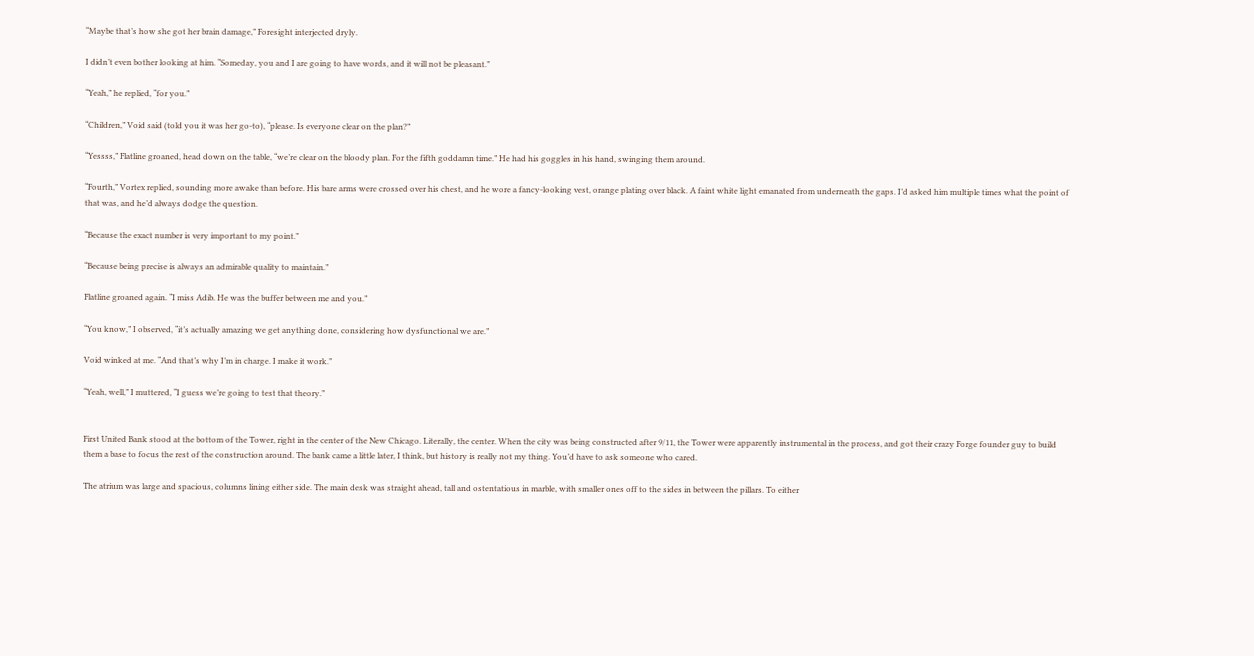“Maybe that’s how she got her brain damage,” Foresight interjected dryly.

I didn’t even bother looking at him. “Someday, you and I are going to have words, and it will not be pleasant.”

“Yeah,” he replied, “for you.”

“Children,” Void said (told you it was her go-to), “please. Is everyone clear on the plan?”

“Yessss,” Flatline groaned, head down on the table, “we’re clear on the bloody plan. For the fifth goddamn time.” He had his goggles in his hand, swinging them around.

“Fourth,” Vortex replied, sounding more awake than before. His bare arms were crossed over his chest, and he wore a fancy-looking vest, orange plating over black. A faint white light emanated from underneath the gaps. I’d asked him multiple times what the point of that was, and he’d always dodge the question.

“Because the exact number is very important to my point.”

“Because being precise is always an admirable quality to maintain.”

Flatline groaned again. “I miss Adib. He was the buffer between me and you.”

“You know,” I observed, “it’s actually amazing we get anything done, considering how dysfunctional we are.”

Void winked at me. “And that’s why I’m in charge. I make it work.”

“Yeah, well,” I muttered, “I guess we’re going to test that theory.”


First United Bank stood at the bottom of the Tower, right in the center of the New Chicago. Literally, the center. When the city was being constructed after 9/11, the Tower were apparently instrumental in the process, and got their crazy Forge founder guy to build them a base to focus the rest of the construction around. The bank came a little later, I think, but history is really not my thing. You’d have to ask someone who cared.

The atrium was large and spacious, columns lining either side. The main desk was straight ahead, tall and ostentatious in marble, with smaller ones off to the sides in between the pillars. To either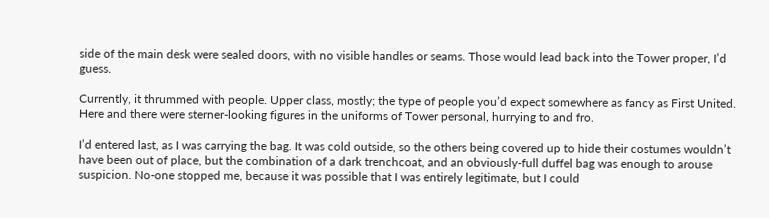side of the main desk were sealed doors, with no visible handles or seams. Those would lead back into the Tower proper, I’d guess.

Currently, it thrummed with people. Upper class, mostly; the type of people you’d expect somewhere as fancy as First United. Here and there were sterner-looking figures in the uniforms of Tower personal, hurrying to and fro.

I’d entered last, as I was carrying the bag. It was cold outside, so the others being covered up to hide their costumes wouldn’t have been out of place, but the combination of a dark trenchcoat, and an obviously-full duffel bag was enough to arouse suspicion. No-one stopped me, because it was possible that I was entirely legitimate, but I could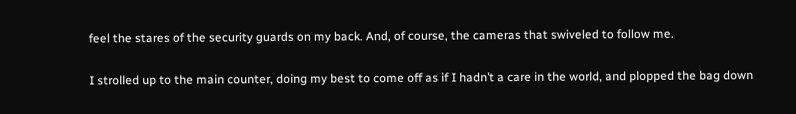feel the stares of the security guards on my back. And, of course, the cameras that swiveled to follow me.

I strolled up to the main counter, doing my best to come off as if I hadn’t a care in the world, and plopped the bag down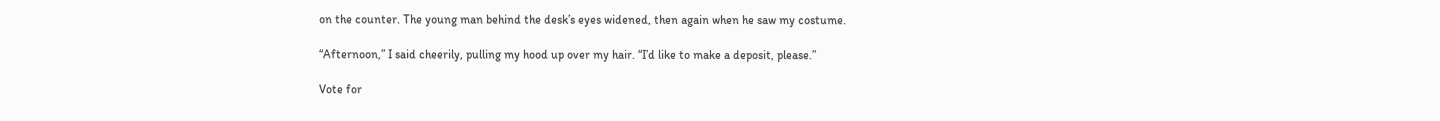on the counter. The young man behind the desk’s eyes widened, then again when he saw my costume.

“Afternoon,” I said cheerily, pulling my hood up over my hair. “I’d like to make a deposit, please.”

Vote for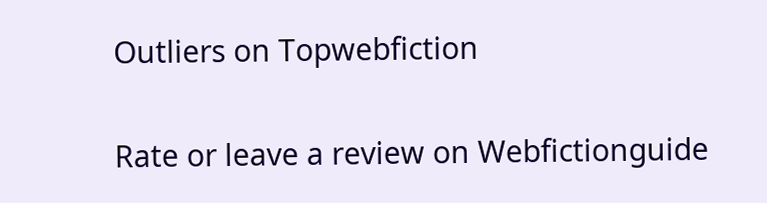Outliers on Topwebfiction

Rate or leave a review on Webfictionguide